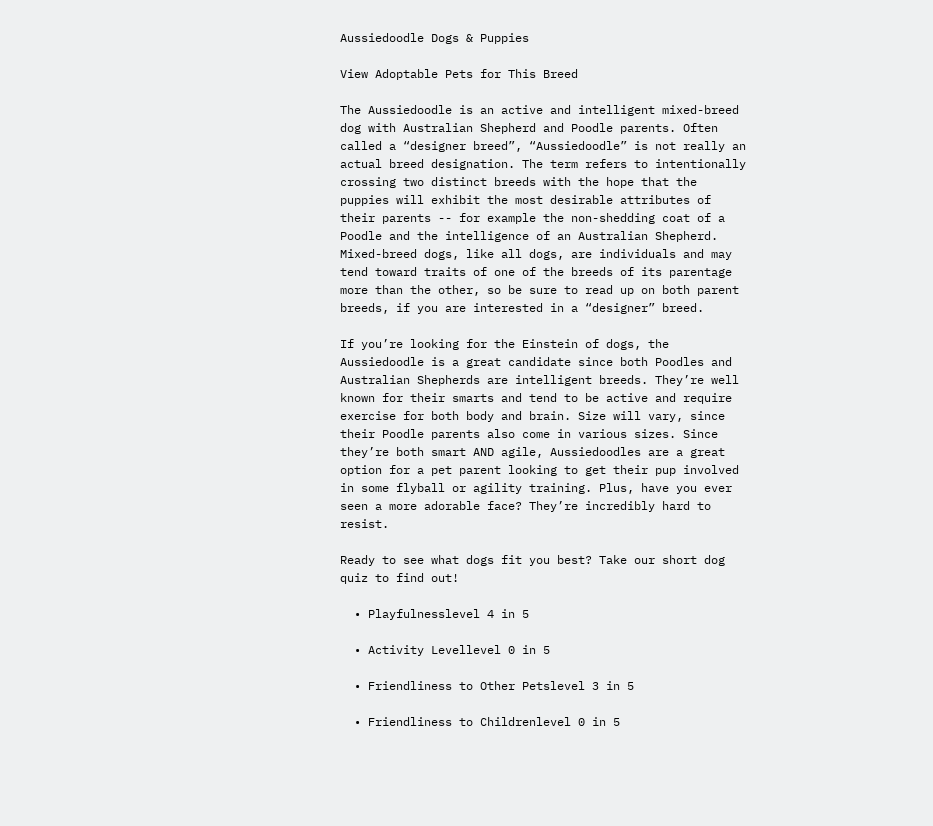Aussiedoodle Dogs & Puppies

View Adoptable Pets for This Breed

The Aussiedoodle is an active and intelligent mixed-breed dog with Australian Shepherd and Poodle parents. Often called a “designer breed”, “Aussiedoodle” is not really an actual breed designation. The term refers to intentionally crossing two distinct breeds with the hope that the puppies will exhibit the most desirable attributes of their parents -- for example the non-shedding coat of a Poodle and the intelligence of an Australian Shepherd. Mixed-breed dogs, like all dogs, are individuals and may tend toward traits of one of the breeds of its parentage more than the other, so be sure to read up on both parent breeds, if you are interested in a “designer” breed.

If you’re looking for the Einstein of dogs, the Aussiedoodle is a great candidate since both Poodles and Australian Shepherds are intelligent breeds. They’re well known for their smarts and tend to be active and require exercise for both body and brain. Size will vary, since their Poodle parents also come in various sizes. Since they’re both smart AND agile, Aussiedoodles are a great option for a pet parent looking to get their pup involved in some flyball or agility training. Plus, have you ever seen a more adorable face? They’re incredibly hard to resist.

Ready to see what dogs fit you best? Take our short dog quiz to find out!

  • Playfulnesslevel 4 in 5

  • Activity Levellevel 0 in 5

  • Friendliness to Other Petslevel 3 in 5

  • Friendliness to Childrenlevel 0 in 5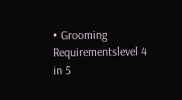• Grooming Requirementslevel 4 in 5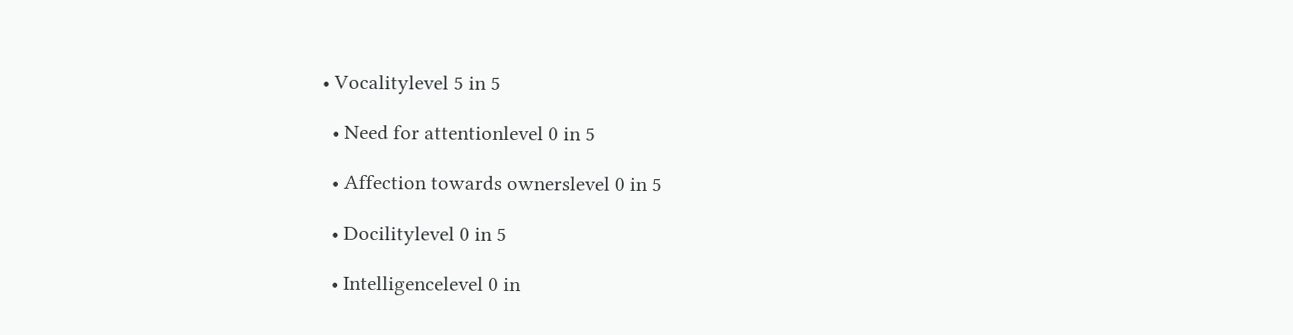• Vocalitylevel 5 in 5

  • Need for attentionlevel 0 in 5

  • Affection towards ownerslevel 0 in 5

  • Docilitylevel 0 in 5

  • Intelligencelevel 0 in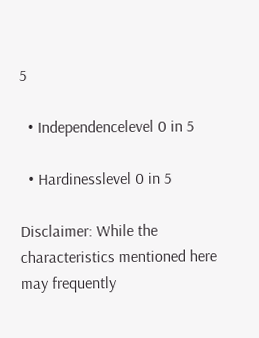5

  • Independencelevel 0 in 5

  • Hardinesslevel 0 in 5

Disclaimer: While the characteristics mentioned here may frequently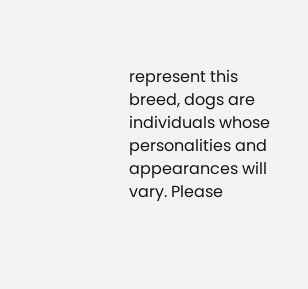represent this breed, dogs are individuals whose personalities and appearances will vary. Please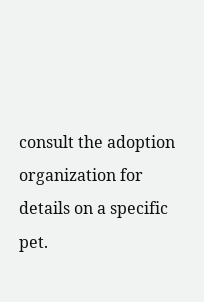consult the adoption organization for details on a specific pet.